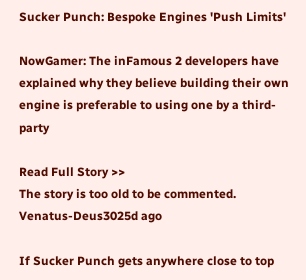Sucker Punch: Bespoke Engines 'Push Limits'

NowGamer: The inFamous 2 developers have explained why they believe building their own engine is preferable to using one by a third-party

Read Full Story >>
The story is too old to be commented.
Venatus-Deus3025d ago

If Sucker Punch gets anywhere close to top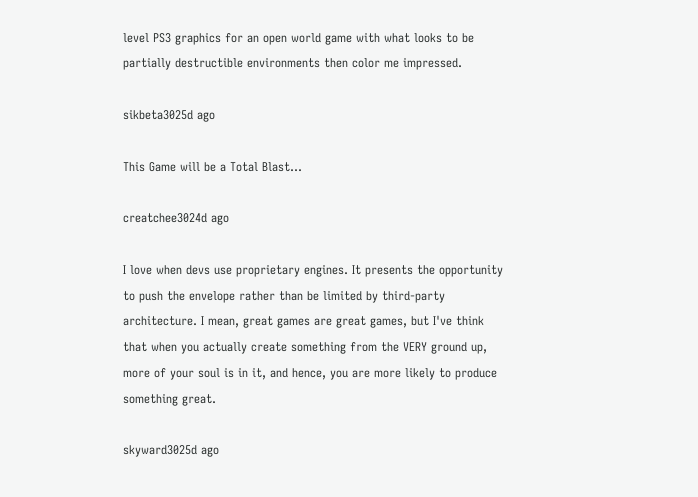level PS3 graphics for an open world game with what looks to be partially destructible environments then color me impressed.

sikbeta3025d ago

This Game will be a Total Blast...

creatchee3024d ago

I love when devs use proprietary engines. It presents the opportunity to push the envelope rather than be limited by third-party architecture. I mean, great games are great games, but I've think that when you actually create something from the VERY ground up, more of your soul is in it, and hence, you are more likely to produce something great.

skyward3025d ago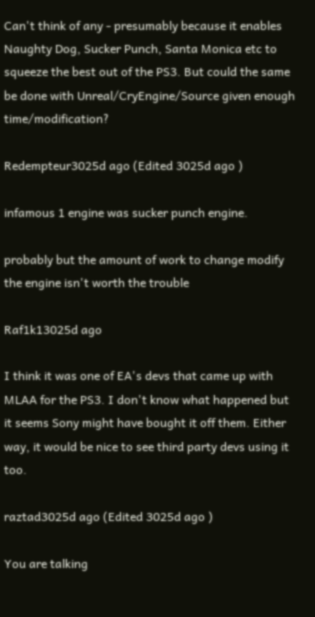Can't think of any - presumably because it enables Naughty Dog, Sucker Punch, Santa Monica etc to squeeze the best out of the PS3. But could the same be done with Unreal/CryEngine/Source given enough time/modification?

Redempteur3025d ago (Edited 3025d ago )

infamous 1 engine was sucker punch engine.

probably but the amount of work to change modify the engine isn't worth the trouble

Raf1k13025d ago

I think it was one of EA's devs that came up with MLAA for the PS3. I don't know what happened but it seems Sony might have bought it off them. Either way, it would be nice to see third party devs using it too.

raztad3025d ago (Edited 3025d ago )

You are talking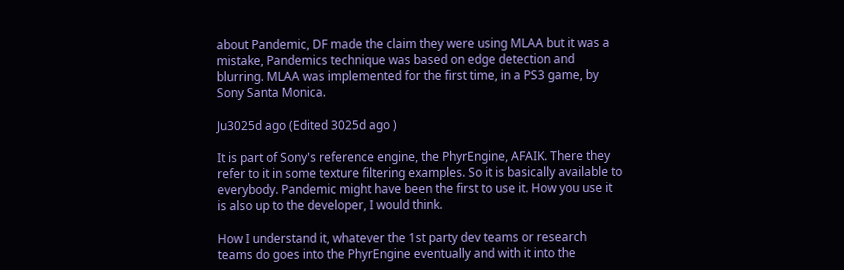about Pandemic, DF made the claim they were using MLAA but it was a mistake, Pandemics technique was based on edge detection and blurring. MLAA was implemented for the first time, in a PS3 game, by Sony Santa Monica.

Ju3025d ago (Edited 3025d ago )

It is part of Sony's reference engine, the PhyrEngine, AFAIK. There they refer to it in some texture filtering examples. So it is basically available to everybody. Pandemic might have been the first to use it. How you use it is also up to the developer, I would think.

How I understand it, whatever the 1st party dev teams or research teams do goes into the PhyrEngine eventually and with it into the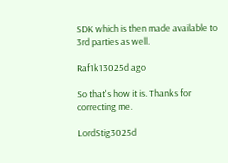SDK which is then made available to 3rd parties as well.

Raf1k13025d ago

So that's how it is. Thanks for correcting me.

LordStig3025d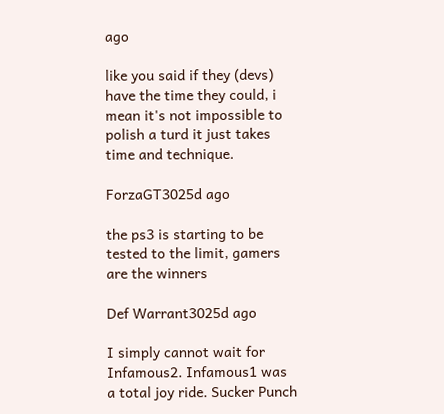ago

like you said if they (devs) have the time they could, i mean it's not impossible to polish a turd it just takes time and technique.

ForzaGT3025d ago

the ps3 is starting to be tested to the limit, gamers are the winners

Def Warrant3025d ago

I simply cannot wait for Infamous2. Infamous1 was a total joy ride. Sucker Punch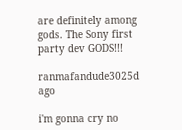are definitely among gods. The Sony first party dev GODS!!!

ranmafandude3025d ago

i'm gonna cry no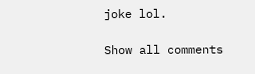joke lol.

Show all comments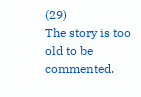(29)
The story is too old to be commented.